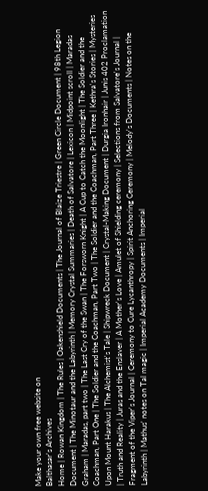Make your own free website on
Balthasar's Archives
Home | Rowan Kingdom | The Rules | Oakenshield Documents | The Journal of Blaize Triestre | Green Circle Document | 98th Legion Document | The Minotaur and the Labyrinth | Memory Crystal Summaries | Death of Salvatore | Lexicon | Midpoint scroll | Maradas Graham | Maradas, part two | The Last Cry of the Swan | The Forsworn Knight | A Cup to Catch the Moonlight | The Soldier and the Coachman, Part One | The Soldier and the Coachman, Part Two | The Soldier and the Coachman, Part Three | Kethra's Stories | Mysteries Upon Mount Harakus | The Alchemist's Tale | Shipwreck Document | Crystal-Making Document | Durgia Ironhair | Junis 402 Proclamation | Truth and Reality | Juras and the Enslaver | A Mother's Love | Amulet of Shielding ceremony | Selections from Salvatore's Journal | Fragment of the Viper's Journal | Ceremony to Cure Lycanthropy | Spirit Anchoring Ceremony | Melody's Documents | Notes on the Labyrinth | Mathus' notes on Tal magic | Imperial Academy Documents | Imperial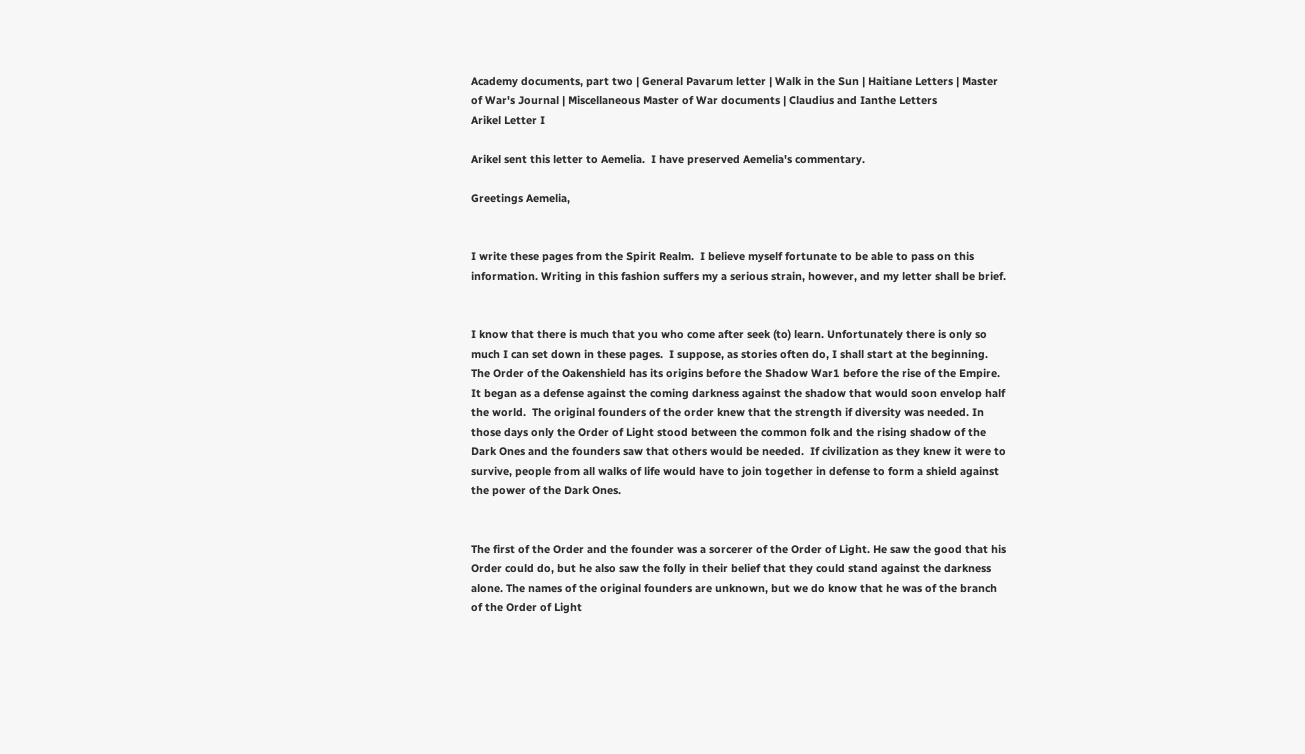Academy documents, part two | General Pavarum letter | Walk in the Sun | Haitiane Letters | Master of War's Journal | Miscellaneous Master of War documents | Claudius and Ianthe Letters
Arikel Letter I

Arikel sent this letter to Aemelia.  I have preserved Aemelia's commentary.

Greetings Aemelia,


I write these pages from the Spirit Realm.  I believe myself fortunate to be able to pass on this information. Writing in this fashion suffers my a serious strain, however, and my letter shall be brief.


I know that there is much that you who come after seek (to) learn. Unfortunately there is only so much I can set down in these pages.  I suppose, as stories often do, I shall start at the beginning.  The Order of the Oakenshield has its origins before the Shadow War1 before the rise of the Empire.  It began as a defense against the coming darkness against the shadow that would soon envelop half the world.  The original founders of the order knew that the strength if diversity was needed. In those days only the Order of Light stood between the common folk and the rising shadow of the Dark Ones and the founders saw that others would be needed.  If civilization as they knew it were to survive, people from all walks of life would have to join together in defense to form a shield against the power of the Dark Ones.


The first of the Order and the founder was a sorcerer of the Order of Light. He saw the good that his Order could do, but he also saw the folly in their belief that they could stand against the darkness alone. The names of the original founders are unknown, but we do know that he was of the branch of the Order of Light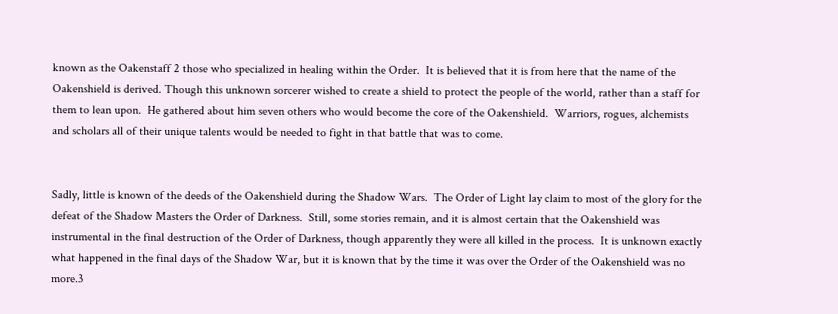known as the Oakenstaff 2 those who specialized in healing within the Order.  It is believed that it is from here that the name of the Oakenshield is derived. Though this unknown sorcerer wished to create a shield to protect the people of the world, rather than a staff for them to lean upon.  He gathered about him seven others who would become the core of the Oakenshield.  Warriors, rogues, alchemists and scholars all of their unique talents would be needed to fight in that battle that was to come.


Sadly, little is known of the deeds of the Oakenshield during the Shadow Wars.  The Order of Light lay claim to most of the glory for the defeat of the Shadow Masters the Order of Darkness.  Still, some stories remain, and it is almost certain that the Oakenshield was instrumental in the final destruction of the Order of Darkness, though apparently they were all killed in the process.  It is unknown exactly what happened in the final days of the Shadow War, but it is known that by the time it was over the Order of the Oakenshield was no more.3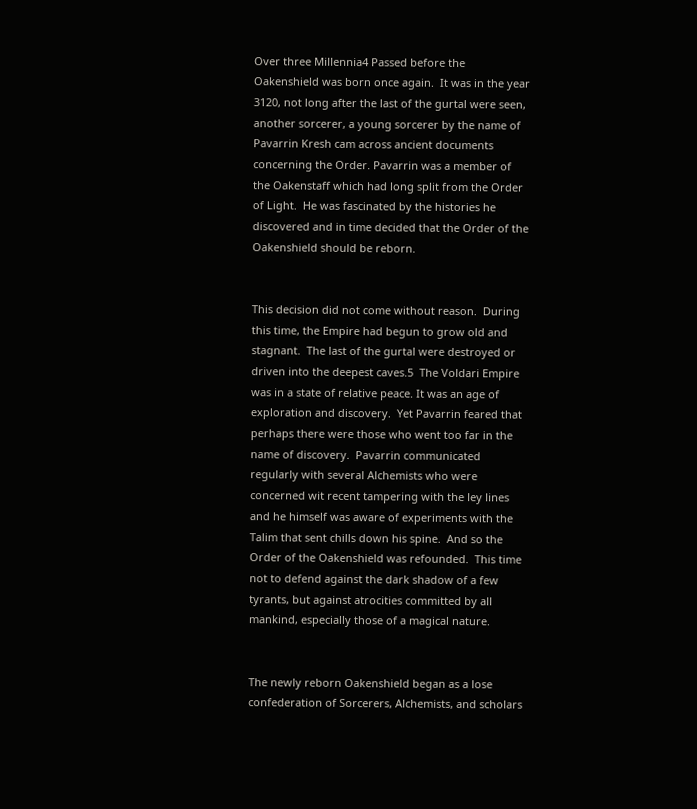Over three Millennia4 Passed before the Oakenshield was born once again.  It was in the year 3120, not long after the last of the gurtal were seen, another sorcerer, a young sorcerer by the name of Pavarrin Kresh cam across ancient documents concerning the Order. Pavarrin was a member of the Oakenstaff which had long split from the Order of Light.  He was fascinated by the histories he discovered and in time decided that the Order of the Oakenshield should be reborn.


This decision did not come without reason.  During this time, the Empire had begun to grow old and stagnant.  The last of the gurtal were destroyed or driven into the deepest caves.5  The Voldari Empire was in a state of relative peace. It was an age of exploration and discovery.  Yet Pavarrin feared that perhaps there were those who went too far in the name of discovery.  Pavarrin communicated regularly with several Alchemists who were concerned wit recent tampering with the ley lines and he himself was aware of experiments with the Talim that sent chills down his spine.  And so the Order of the Oakenshield was refounded.  This time not to defend against the dark shadow of a few tyrants, but against atrocities committed by all mankind, especially those of a magical nature.


The newly reborn Oakenshield began as a lose confederation of Sorcerers, Alchemists, and scholars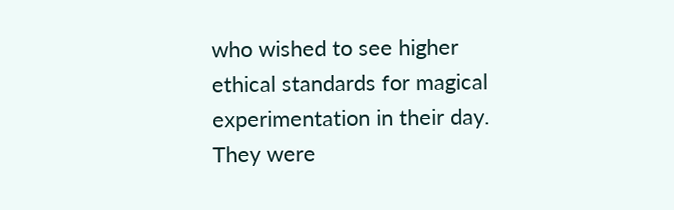who wished to see higher ethical standards for magical experimentation in their day. They were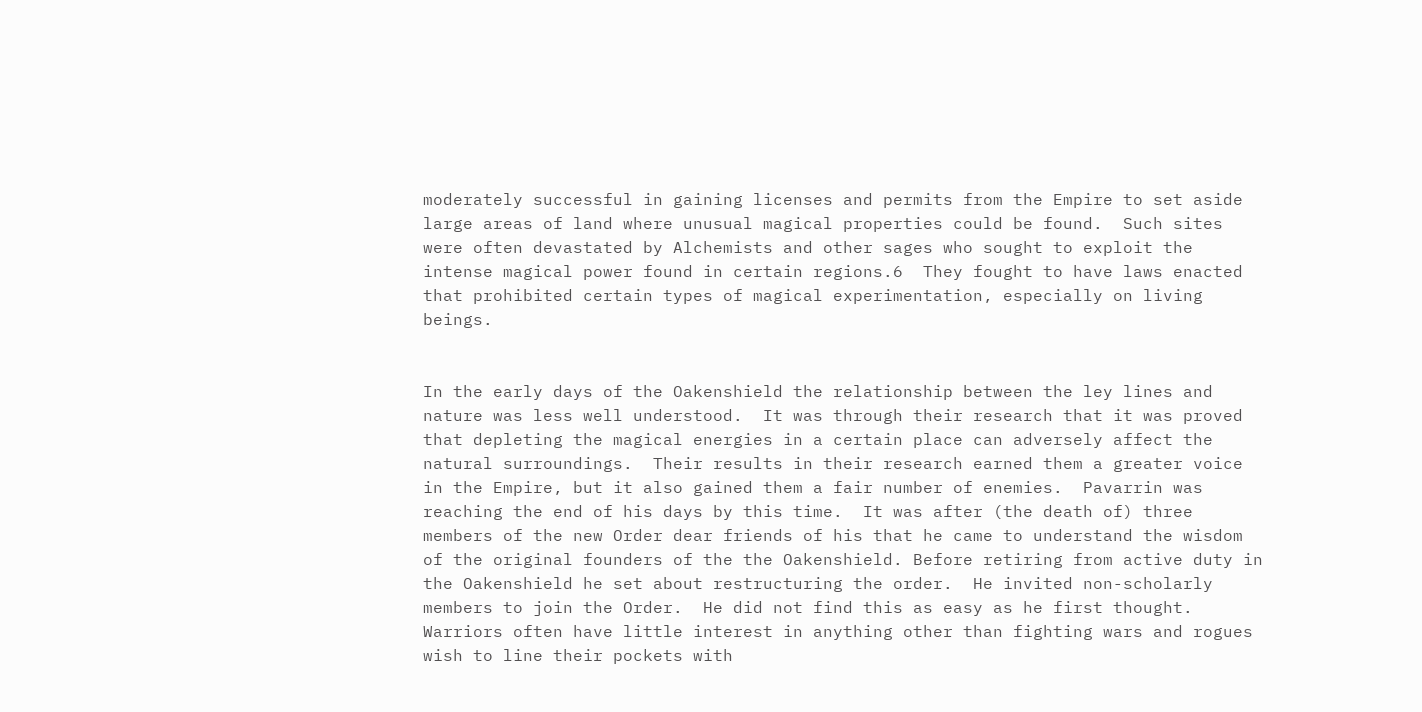moderately successful in gaining licenses and permits from the Empire to set aside large areas of land where unusual magical properties could be found.  Such sites were often devastated by Alchemists and other sages who sought to exploit the intense magical power found in certain regions.6  They fought to have laws enacted that prohibited certain types of magical experimentation, especially on living beings.


In the early days of the Oakenshield the relationship between the ley lines and nature was less well understood.  It was through their research that it was proved that depleting the magical energies in a certain place can adversely affect the natural surroundings.  Their results in their research earned them a greater voice in the Empire, but it also gained them a fair number of enemies.  Pavarrin was reaching the end of his days by this time.  It was after (the death of) three members of the new Order dear friends of his that he came to understand the wisdom of the original founders of the the Oakenshield. Before retiring from active duty in the Oakenshield he set about restructuring the order.  He invited non-scholarly members to join the Order.  He did not find this as easy as he first thought. Warriors often have little interest in anything other than fighting wars and rogues wish to line their pockets with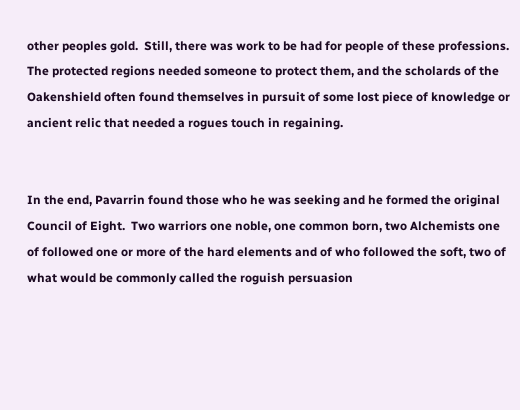other peoples gold.  Still, there was work to be had for people of these professions.  The protected regions needed someone to protect them, and the scholards of the Oakenshield often found themselves in pursuit of some lost piece of knowledge or ancient relic that needed a rogues touch in regaining.


In the end, Pavarrin found those who he was seeking and he formed the original Council of Eight.  Two warriors one noble, one common born, two Alchemists one of followed one or more of the hard elements and of who followed the soft, two of what would be commonly called the roguish persuasion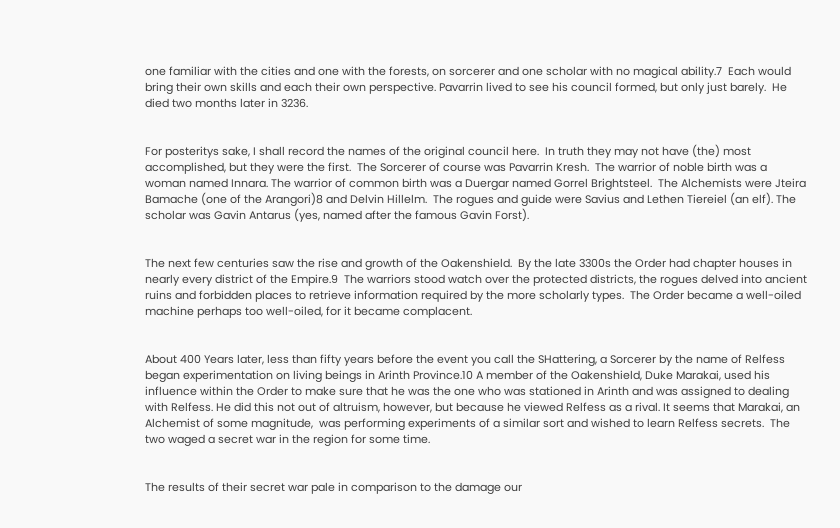one familiar with the cities and one with the forests, on sorcerer and one scholar with no magical ability.7  Each would bring their own skills and each their own perspective. Pavarrin lived to see his council formed, but only just barely.  He died two months later in 3236.


For posteritys sake, I shall record the names of the original council here.  In truth they may not have (the) most accomplished, but they were the first.  The Sorcerer of course was Pavarrin Kresh.  The warrior of noble birth was a woman named Innara. The warrior of common birth was a Duergar named Gorrel Brightsteel.  The Alchemists were Jteira Bamache (one of the Arangori)8 and Delvin Hillelm.  The rogues and guide were Savius and Lethen Tiereiel (an elf). The scholar was Gavin Antarus (yes, named after the famous Gavin Forst).


The next few centuries saw the rise and growth of the Oakenshield.  By the late 3300s the Order had chapter houses in nearly every district of the Empire.9  The warriors stood watch over the protected districts, the rogues delved into ancient ruins and forbidden places to retrieve information required by the more scholarly types.  The Order became a well-oiled machine perhaps too well-oiled, for it became complacent.


About 400 Years later, less than fifty years before the event you call the SHattering, a Sorcerer by the name of Relfess began experimentation on living beings in Arinth Province.10 A member of the Oakenshield, Duke Marakai, used his influence within the Order to make sure that he was the one who was stationed in Arinth and was assigned to dealing with Relfess. He did this not out of altruism, however, but because he viewed Relfess as a rival. It seems that Marakai, an Alchemist of some magnitude,  was performing experiments of a similar sort and wished to learn Relfess secrets.  The two waged a secret war in the region for some time.


The results of their secret war pale in comparison to the damage our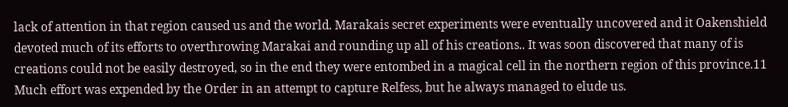lack of attention in that region caused us and the world. Marakais secret experiments were eventually uncovered and it Oakenshield devoted much of its efforts to overthrowing Marakai and rounding up all of his creations.. It was soon discovered that many of is creations could not be easily destroyed, so in the end they were entombed in a magical cell in the northern region of this province.11  Much effort was expended by the Order in an attempt to capture Relfess, but he always managed to elude us.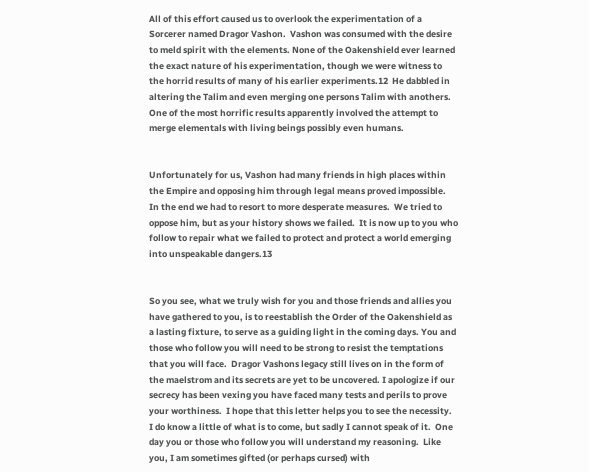All of this effort caused us to overlook the experimentation of a Sorcerer named Dragor Vashon.  Vashon was consumed with the desire to meld spirit with the elements. None of the Oakenshield ever learned the exact nature of his experimentation, though we were witness to the horrid results of many of his earlier experiments.12  He dabbled in altering the Talim and even merging one persons Talim with anothers.  One of the most horrific results apparently involved the attempt to merge elementals with living beings possibly even humans.


Unfortunately for us, Vashon had many friends in high places within the Empire and opposing him through legal means proved impossible.  In the end we had to resort to more desperate measures.  We tried to oppose him, but as your history shows we failed.  It is now up to you who follow to repair what we failed to protect and protect a world emerging into unspeakable dangers.13


So you see, what we truly wish for you and those friends and allies you have gathered to you, is to reestablish the Order of the Oakenshield as a lasting fixture, to serve as a guiding light in the coming days. You and those who follow you will need to be strong to resist the temptations that you will face.  Dragor Vashons legacy still lives on in the form of the maelstrom and its secrets are yet to be uncovered. I apologize if our secrecy has been vexing you have faced many tests and perils to prove your worthiness.  I hope that this letter helps you to see the necessity.  I do know a little of what is to come, but sadly I cannot speak of it.  One day you or those who follow you will understand my reasoning.  Like you, I am sometimes gifted (or perhaps cursed) with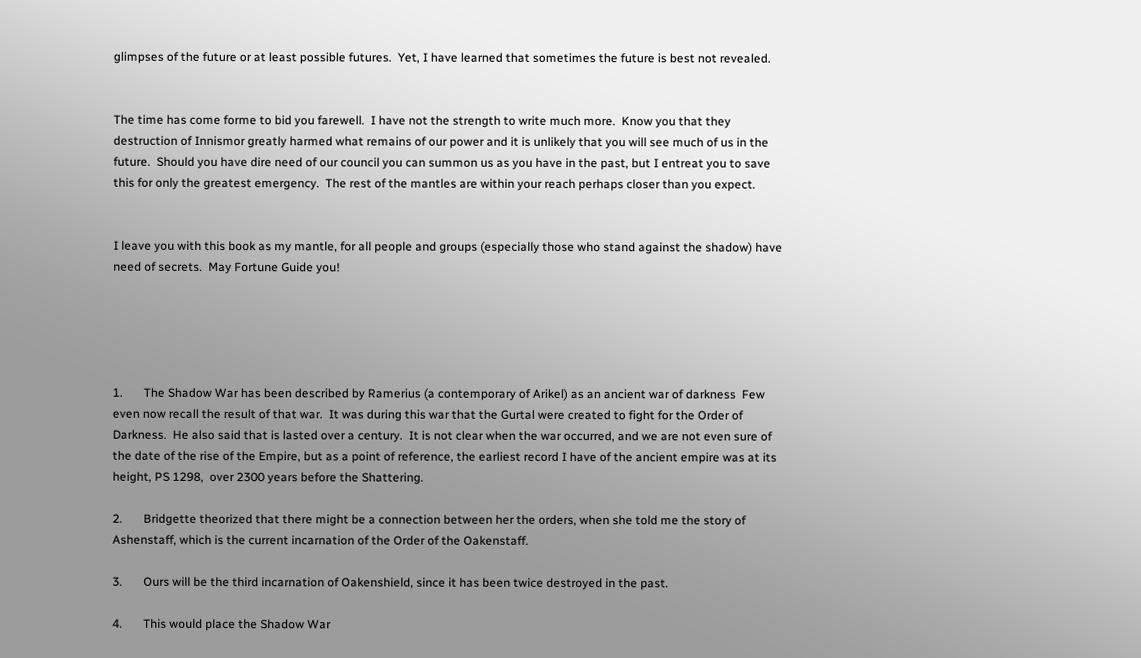glimpses of the future or at least possible futures.  Yet, I have learned that sometimes the future is best not revealed.


The time has come forme to bid you farewell.  I have not the strength to write much more.  Know you that they destruction of Innismor greatly harmed what remains of our power and it is unlikely that you will see much of us in the future.  Should you have dire need of our council you can summon us as you have in the past, but I entreat you to save this for only the greatest emergency.  The rest of the mantles are within your reach perhaps closer than you expect.


I leave you with this book as my mantle, for all people and groups (especially those who stand against the shadow) have need of secrets.  May Fortune Guide you!





1.       The Shadow War has been described by Ramerius (a contemporary of Arikel) as an ancient war of darkness  Few even now recall the result of that war.  It was during this war that the Gurtal were created to fight for the Order of Darkness.  He also said that is lasted over a century.  It is not clear when the war occurred, and we are not even sure of the date of the rise of the Empire, but as a point of reference, the earliest record I have of the ancient empire was at its height, PS 1298,  over 2300 years before the Shattering.

2.       Bridgette theorized that there might be a connection between her the orders, when she told me the story of Ashenstaff, which is the current incarnation of the Order of the Oakenstaff.

3.       Ours will be the third incarnation of Oakenshield, since it has been twice destroyed in the past.

4.       This would place the Shadow War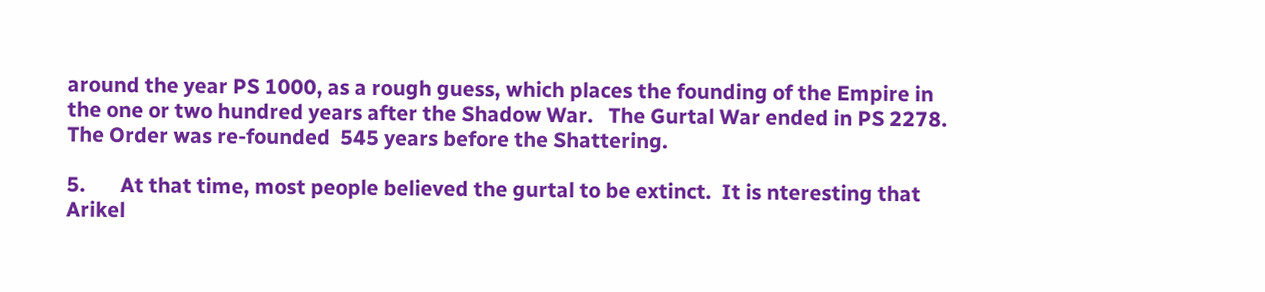around the year PS 1000, as a rough guess, which places the founding of the Empire in the one or two hundred years after the Shadow War.   The Gurtal War ended in PS 2278.  The Order was re-founded  545 years before the Shattering.

5.       At that time, most people believed the gurtal to be extinct.  It is nteresting that Arikel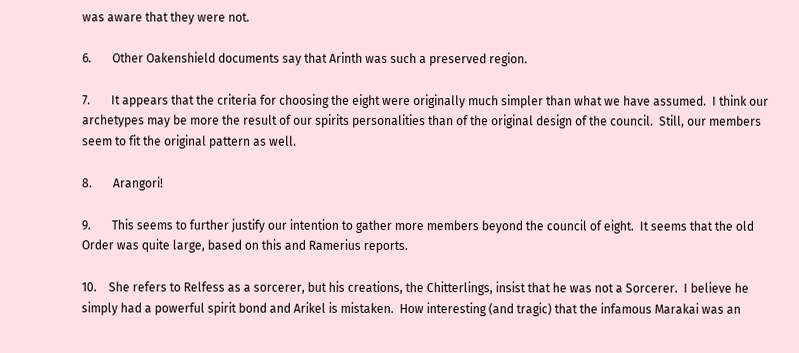was aware that they were not.

6.       Other Oakenshield documents say that Arinth was such a preserved region.

7.       It appears that the criteria for choosing the eight were originally much simpler than what we have assumed.  I think our archetypes may be more the result of our spirits personalities than of the original design of the council.  Still, our members seem to fit the original pattern as well.

8.       Arangori!

9.       This seems to further justify our intention to gather more members beyond the council of eight.  It seems that the old Order was quite large, based on this and Ramerius reports.

10.    She refers to Relfess as a sorcerer, but his creations, the Chitterlings, insist that he was not a Sorcerer.  I believe he simply had a powerful spirit bond and Arikel is mistaken.  How interesting (and tragic) that the infamous Marakai was an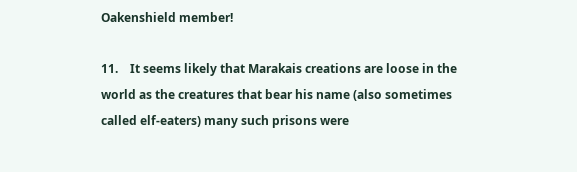Oakenshield member!

11.    It seems likely that Marakais creations are loose in the world as the creatures that bear his name (also sometimes called elf-eaters) many such prisons were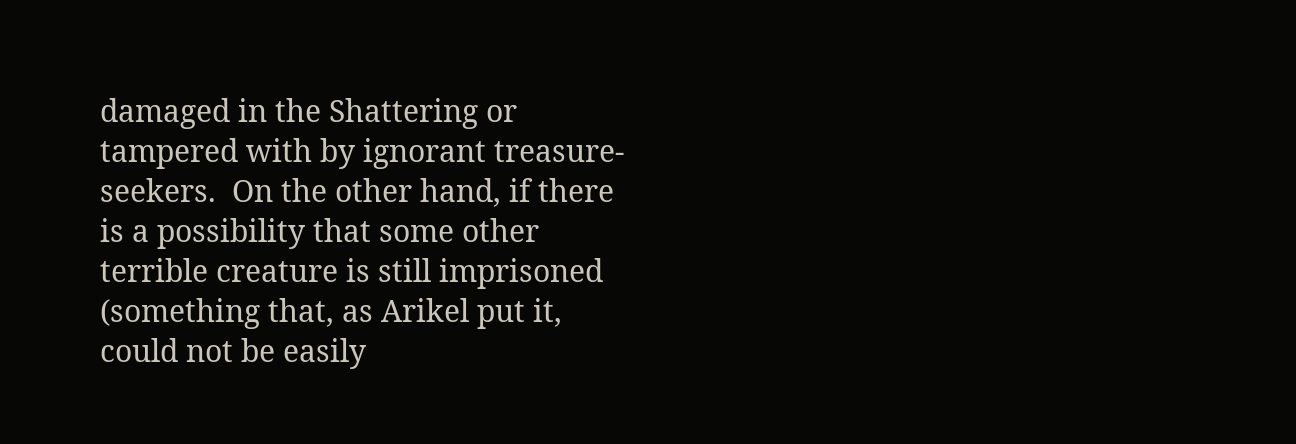damaged in the Shattering or tampered with by ignorant treasure-seekers.  On the other hand, if there is a possibility that some other terrible creature is still imprisoned (something that, as Arikel put it, could not be easily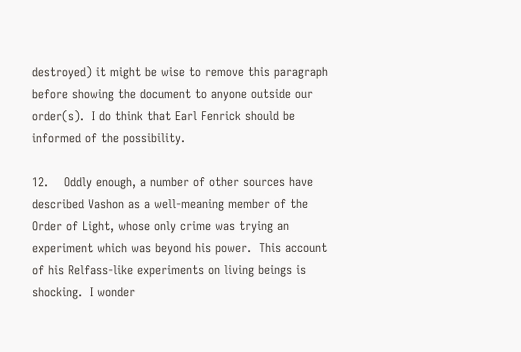destroyed) it might be wise to remove this paragraph before showing the document to anyone outside our order(s).  I do think that Earl Fenrick should be informed of the possibility.

12.    Oddly enough, a number of other sources have described Vashon as a well-meaning member of the Order of Light, whose only crime was trying an experiment which was beyond his power.  This account of his Relfass-like experiments on living beings is shocking.  I wonder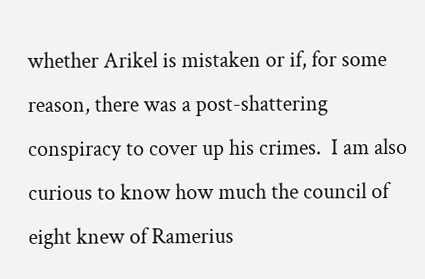whether Arikel is mistaken or if, for some reason, there was a post-shattering conspiracy to cover up his crimes.  I am also curious to know how much the council of eight knew of Ramerius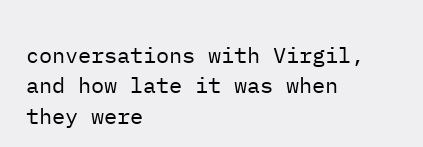conversations with Virgil, and how late it was when they were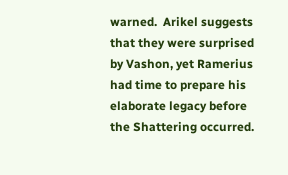warned.  Arikel suggests that they were surprised by Vashon, yet Ramerius had time to prepare his elaborate legacy before the Shattering occurred.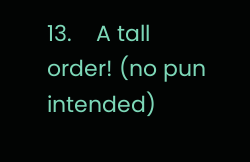13.    A tall order! (no pun intended)